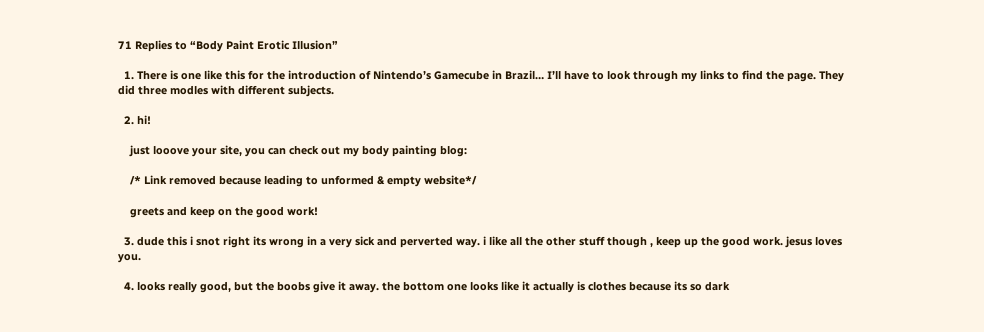71 Replies to “Body Paint Erotic Illusion”

  1. There is one like this for the introduction of Nintendo’s Gamecube in Brazil… I’ll have to look through my links to find the page. They did three modles with different subjects.

  2. hi!

    just looove your site, you can check out my body painting blog:

    /* Link removed because leading to unformed & empty website*/

    greets and keep on the good work!

  3. dude this i snot right its wrong in a very sick and perverted way. i like all the other stuff though , keep up the good work. jesus loves you.

  4. looks really good, but the boobs give it away. the bottom one looks like it actually is clothes because its so dark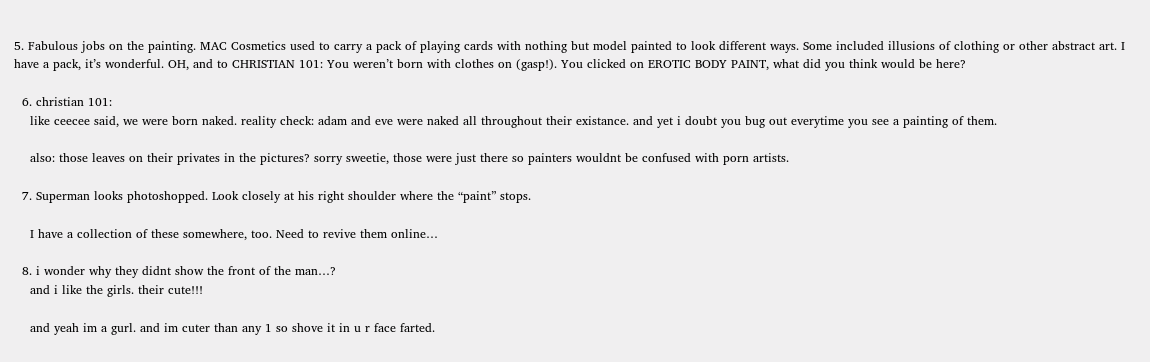5. Fabulous jobs on the painting. MAC Cosmetics used to carry a pack of playing cards with nothing but model painted to look different ways. Some included illusions of clothing or other abstract art. I have a pack, it’s wonderful. OH, and to CHRISTIAN 101: You weren’t born with clothes on (gasp!). You clicked on EROTIC BODY PAINT, what did you think would be here?

  6. christian 101:
    like ceecee said, we were born naked. reality check: adam and eve were naked all throughout their existance. and yet i doubt you bug out everytime you see a painting of them.

    also: those leaves on their privates in the pictures? sorry sweetie, those were just there so painters wouldnt be confused with porn artists.

  7. Superman looks photoshopped. Look closely at his right shoulder where the “paint” stops.

    I have a collection of these somewhere, too. Need to revive them online…

  8. i wonder why they didnt show the front of the man…?
    and i like the girls. their cute!!!

    and yeah im a gurl. and im cuter than any 1 so shove it in u r face farted.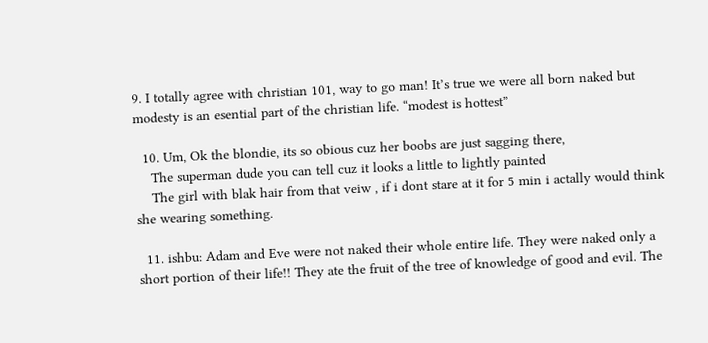9. I totally agree with christian 101, way to go man! It’s true we were all born naked but modesty is an esential part of the christian life. “modest is hottest”

  10. Um, Ok the blondie, its so obious cuz her boobs are just sagging there,
    The superman dude you can tell cuz it looks a little to lightly painted
    The girl with blak hair from that veiw , if i dont stare at it for 5 min i actally would think she wearing something.

  11. ishbu: Adam and Eve were not naked their whole entire life. They were naked only a short portion of their life!! They ate the fruit of the tree of knowledge of good and evil. The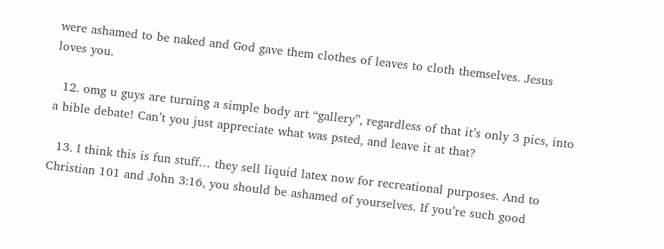were ashamed to be naked and God gave them clothes of leaves to cloth themselves. Jesus loves you.

  12. omg u guys are turning a simple body art “gallery”, regardless of that it’s only 3 pics, into a bible debate! Can’t you just appreciate what was psted, and leave it at that?

  13. I think this is fun stuff… they sell liquid latex now for recreational purposes. And to Christian 101 and John 3:16, you should be ashamed of yourselves. If you’re such good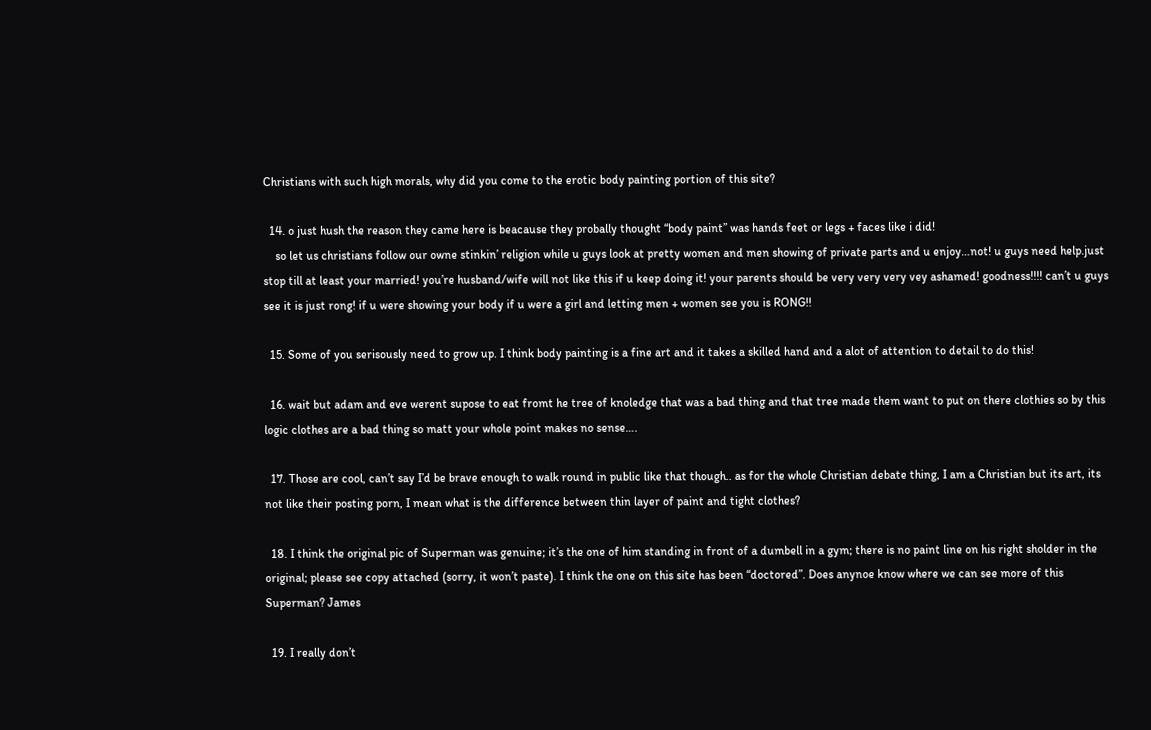Christians with such high morals, why did you come to the erotic body painting portion of this site?

  14. o just hush the reason they came here is beacause they probally thought “body paint” was hands feet or legs + faces like i did!
    so let us christians follow our owne stinkin’ religion while u guys look at pretty women and men showing of private parts and u enjoy…not! u guys need help.just stop till at least your married! you’re husband/wife will not like this if u keep doing it! your parents should be very very very vey ashamed! goodness!!!! can’t u guys see it is just rong! if u were showing your body if u were a girl and letting men + women see you is RONG!!

  15. Some of you serisously need to grow up. I think body painting is a fine art and it takes a skilled hand and a alot of attention to detail to do this!

  16. wait but adam and eve werent supose to eat fromt he tree of knoledge that was a bad thing and that tree made them want to put on there clothies so by this logic clothes are a bad thing so matt your whole point makes no sense….

  17. Those are cool, can’t say I’d be brave enough to walk round in public like that though.. as for the whole Christian debate thing, I am a Christian but its art, its not like their posting porn, I mean what is the difference between thin layer of paint and tight clothes?

  18. I think the original pic of Superman was genuine; it’s the one of him standing in front of a dumbell in a gym; there is no paint line on his right sholder in the original; please see copy attached (sorry, it won’t paste). I think the one on this site has been “doctored”. Does anynoe know where we can see more of this Superman? James

  19. I really don’t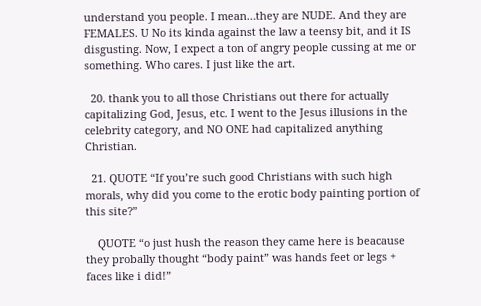understand you people. I mean…they are NUDE. And they are FEMALES. U No its kinda against the law a teensy bit, and it IS disgusting. Now, I expect a ton of angry people cussing at me or something. Who cares. I just like the art.

  20. thank you to all those Christians out there for actually capitalizing God, Jesus, etc. I went to the Jesus illusions in the celebrity category, and NO ONE had capitalized anything Christian.

  21. QUOTE “If you’re such good Christians with such high morals, why did you come to the erotic body painting portion of this site?”

    QUOTE “o just hush the reason they came here is beacause they probally thought “body paint” was hands feet or legs + faces like i did!”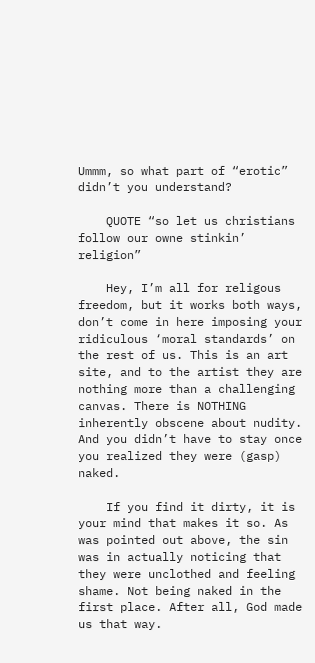Ummm, so what part of “erotic” didn’t you understand?

    QUOTE “so let us christians follow our owne stinkin’ religion”

    Hey, I’m all for religous freedom, but it works both ways, don’t come in here imposing your ridiculous ‘moral standards’ on the rest of us. This is an art site, and to the artist they are nothing more than a challenging canvas. There is NOTHING inherently obscene about nudity. And you didn’t have to stay once you realized they were (gasp) naked.

    If you find it dirty, it is your mind that makes it so. As was pointed out above, the sin was in actually noticing that they were unclothed and feeling shame. Not being naked in the first place. After all, God made us that way.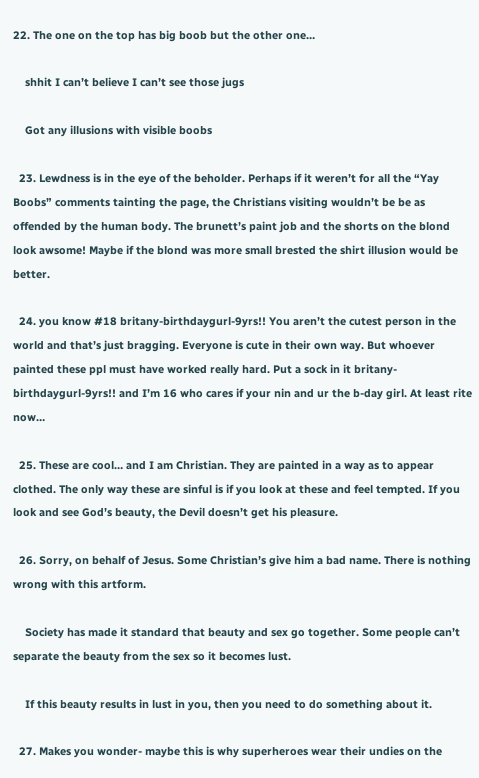22. The one on the top has big boob but the other one…

    shhit I can’t believe I can’t see those jugs

    Got any illusions with visible boobs

  23. Lewdness is in the eye of the beholder. Perhaps if it weren’t for all the “Yay Boobs” comments tainting the page, the Christians visiting wouldn’t be be as offended by the human body. The brunett’s paint job and the shorts on the blond look awsome! Maybe if the blond was more small brested the shirt illusion would be better.

  24. you know #18 britany-birthdaygurl-9yrs!! You aren’t the cutest person in the world and that’s just bragging. Everyone is cute in their own way. But whoever painted these ppl must have worked really hard. Put a sock in it britany-birthdaygurl-9yrs!! and I’m 16 who cares if your nin and ur the b-day girl. At least rite now…

  25. These are cool… and I am Christian. They are painted in a way as to appear clothed. The only way these are sinful is if you look at these and feel tempted. If you look and see God’s beauty, the Devil doesn’t get his pleasure.

  26. Sorry, on behalf of Jesus. Some Christian’s give him a bad name. There is nothing wrong with this artform.

    Society has made it standard that beauty and sex go together. Some people can’t separate the beauty from the sex so it becomes lust.

    If this beauty results in lust in you, then you need to do something about it.

  27. Makes you wonder- maybe this is why superheroes wear their undies on the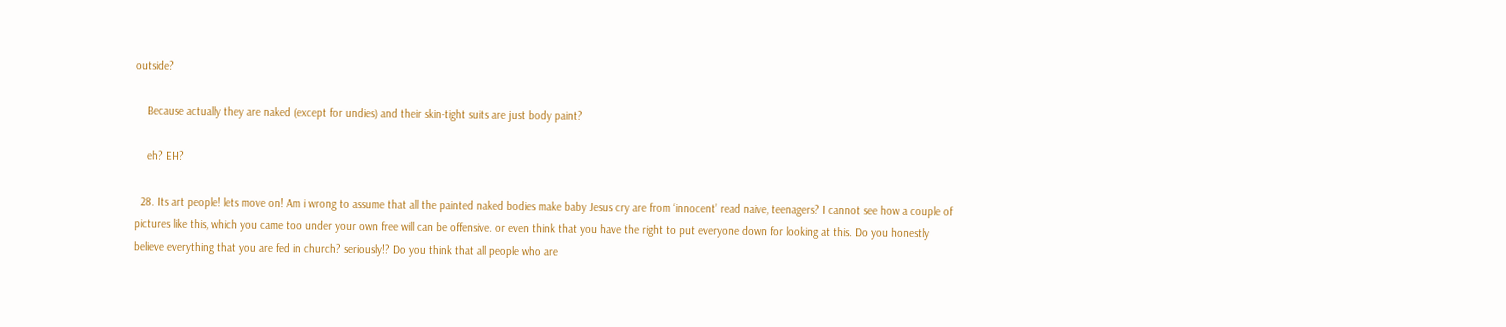outside?

    Because actually they are naked (except for undies) and their skin-tight suits are just body paint?

    eh? EH?

  28. Its art people! lets move on! Am i wrong to assume that all the painted naked bodies make baby Jesus cry are from ‘innocent’ read naive, teenagers? I cannot see how a couple of pictures like this, which you came too under your own free will can be offensive. or even think that you have the right to put everyone down for looking at this. Do you honestly believe everything that you are fed in church? seriously!? Do you think that all people who are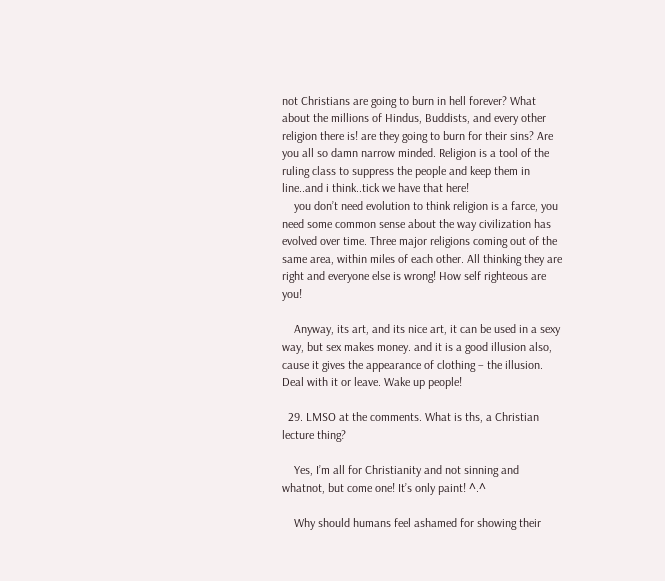not Christians are going to burn in hell forever? What about the millions of Hindus, Buddists, and every other religion there is! are they going to burn for their sins? Are you all so damn narrow minded. Religion is a tool of the ruling class to suppress the people and keep them in line..and i think..tick we have that here!
    you don’t need evolution to think religion is a farce, you need some common sense about the way civilization has evolved over time. Three major religions coming out of the same area, within miles of each other. All thinking they are right and everyone else is wrong! How self righteous are you!

    Anyway, its art, and its nice art, it can be used in a sexy way, but sex makes money. and it is a good illusion also, cause it gives the appearance of clothing – the illusion. Deal with it or leave. Wake up people!

  29. LMSO at the comments. What is ths, a Christian lecture thing?

    Yes, I’m all for Christianity and not sinning and whatnot, but come one! It’s only paint! ^.^

    Why should humans feel ashamed for showing their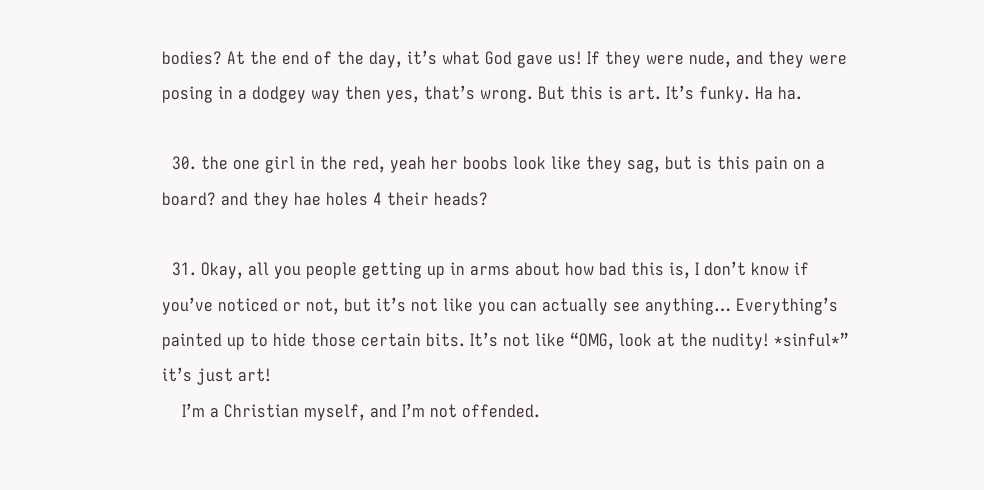bodies? At the end of the day, it’s what God gave us! If they were nude, and they were posing in a dodgey way then yes, that’s wrong. But this is art. It’s funky. Ha ha.

  30. the one girl in the red, yeah her boobs look like they sag, but is this pain on a board? and they hae holes 4 their heads?

  31. Okay, all you people getting up in arms about how bad this is, I don’t know if you’ve noticed or not, but it’s not like you can actually see anything… Everything’s painted up to hide those certain bits. It’s not like “OMG, look at the nudity! *sinful*” it’s just art!
    I’m a Christian myself, and I’m not offended.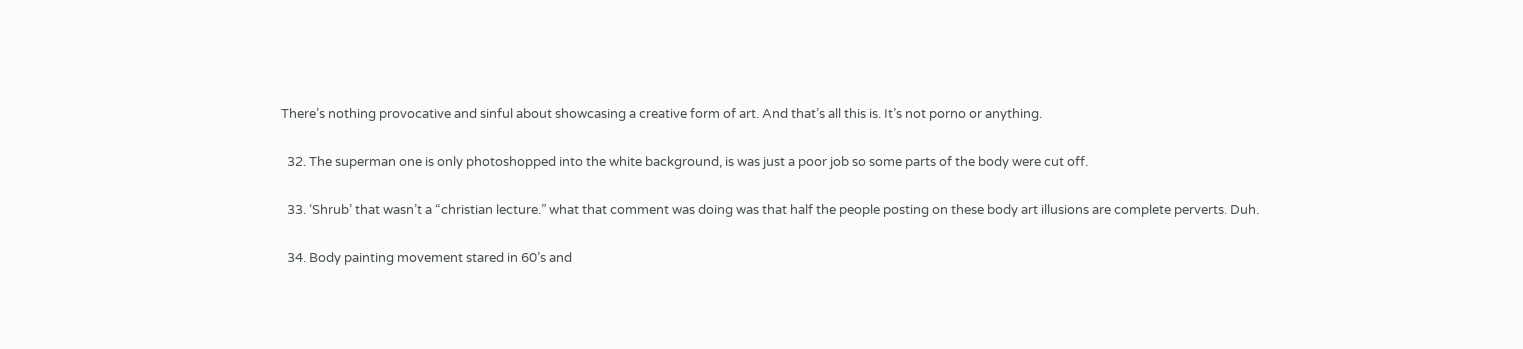There’s nothing provocative and sinful about showcasing a creative form of art. And that’s all this is. It’s not porno or anything.

  32. The superman one is only photoshopped into the white background, is was just a poor job so some parts of the body were cut off.

  33. ‘Shrub’ that wasn’t a “christian lecture.” what that comment was doing was that half the people posting on these body art illusions are complete perverts. Duh.

  34. Body painting movement stared in 60’s and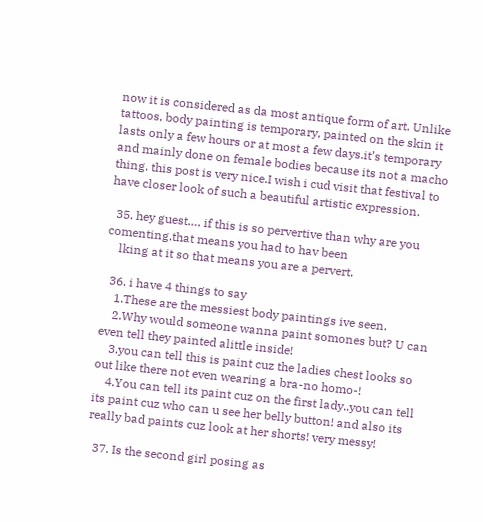now it is considered as da most antique form of art. Unlike tattoos, body painting is temporary, painted on the skin it lasts only a few hours or at most a few days.it’s temporary and mainly done on female bodies because its not a macho thing. this post is very nice.I wish i cud visit that festival to have closer look of such a beautiful artistic expression.

  35. hey guest…. if this is so pervertive than why are you comenting.that means you had to hav been
    lking at it so that means you are a pervert.

  36. i have 4 things to say
    1.These are the messiest body paintings ive seen.
    2.Why would someone wanna paint somones but? U can even tell they painted alittle inside!
    3.you can tell this is paint cuz the ladies chest looks so out like there not even wearing a bra-no homo-!
    4.You can tell its paint cuz on the first lady..you can tell its paint cuz who can u see her belly button! and also its really bad paints cuz look at her shorts! very messy!

  37. Is the second girl posing as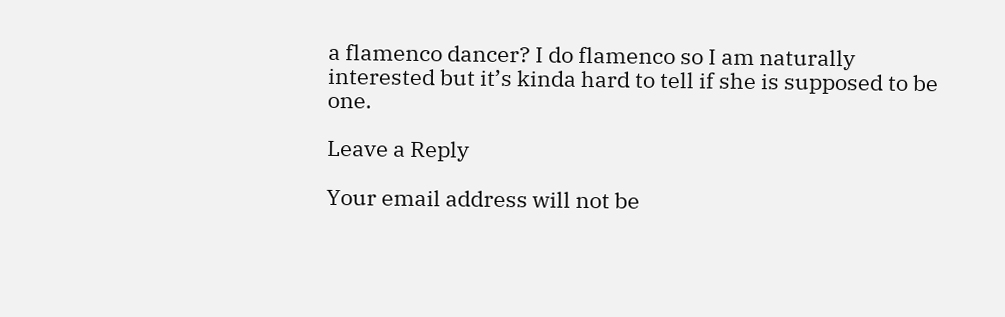a flamenco dancer? I do flamenco so I am naturally interested but it’s kinda hard to tell if she is supposed to be one.

Leave a Reply

Your email address will not be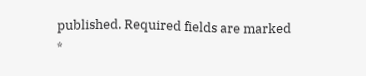published. Required fields are marked *